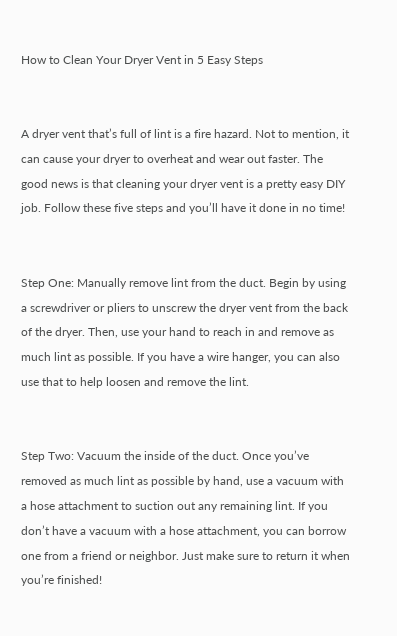How to Clean Your Dryer Vent in 5 Easy Steps


A dryer vent that’s full of lint is a fire hazard. Not to mention, it can cause your dryer to overheat and wear out faster. The good news is that cleaning your dryer vent is a pretty easy DIY job. Follow these five steps and you’ll have it done in no time!


Step One: Manually remove lint from the duct. Begin by using a screwdriver or pliers to unscrew the dryer vent from the back of the dryer. Then, use your hand to reach in and remove as much lint as possible. If you have a wire hanger, you can also use that to help loosen and remove the lint.


Step Two: Vacuum the inside of the duct. Once you’ve removed as much lint as possible by hand, use a vacuum with a hose attachment to suction out any remaining lint. If you don’t have a vacuum with a hose attachment, you can borrow one from a friend or neighbor. Just make sure to return it when you’re finished!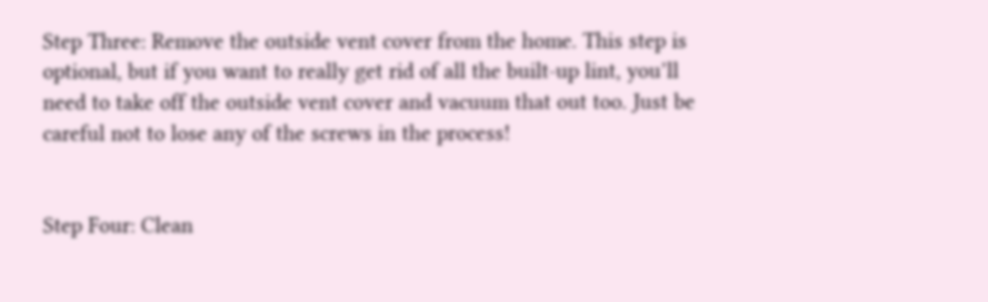Step Three: Remove the outside vent cover from the home. This step is optional, but if you want to really get rid of all the built-up lint, you’ll need to take off the outside vent cover and vacuum that out too. Just be careful not to lose any of the screws in the process!


Step Four: Clean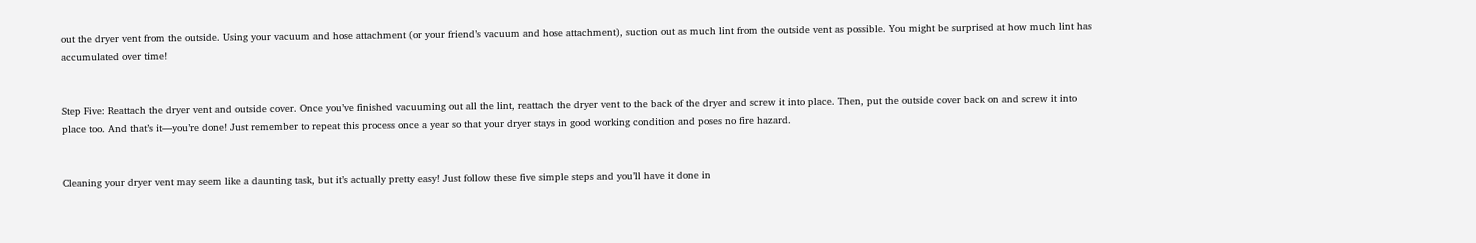out the dryer vent from the outside. Using your vacuum and hose attachment (or your friend’s vacuum and hose attachment), suction out as much lint from the outside vent as possible. You might be surprised at how much lint has accumulated over time!


Step Five: Reattach the dryer vent and outside cover. Once you’ve finished vacuuming out all the lint, reattach the dryer vent to the back of the dryer and screw it into place. Then, put the outside cover back on and screw it into place too. And that’s it—you’re done! Just remember to repeat this process once a year so that your dryer stays in good working condition and poses no fire hazard.


Cleaning your dryer vent may seem like a daunting task, but it’s actually pretty easy! Just follow these five simple steps and you’ll have it done in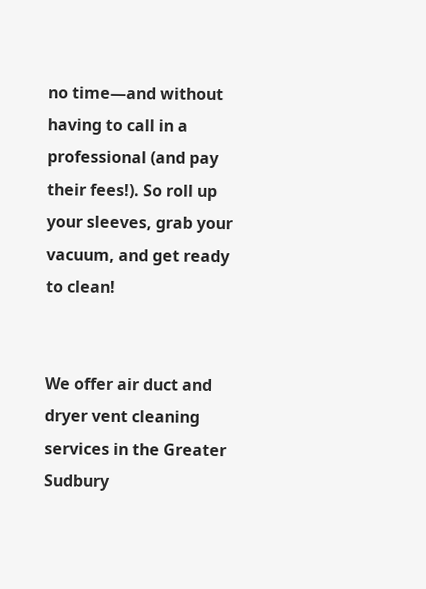no time—and without having to call in a professional (and pay their fees!). So roll up your sleeves, grab your vacuum, and get ready to clean!


We offer air duct and dryer vent cleaning services in the Greater Sudbury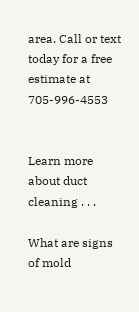area. Call or text  today for a free estimate at 705-996-4553


Learn more about duct cleaning . . .

What are signs of mold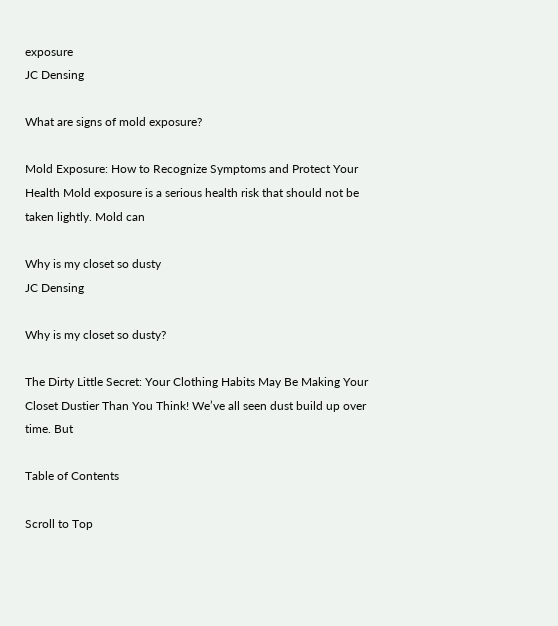exposure
JC Densing

What are signs of mold exposure?

Mold Exposure: How to Recognize Symptoms and Protect Your Health Mold exposure is a serious health risk that should not be taken lightly. Mold can

Why is my closet so dusty
JC Densing

Why is my closet so dusty?

The Dirty Little Secret: Your Clothing Habits May Be Making Your Closet Dustier Than You Think! We’ve all seen dust build up over time. But

Table of Contents

Scroll to Top